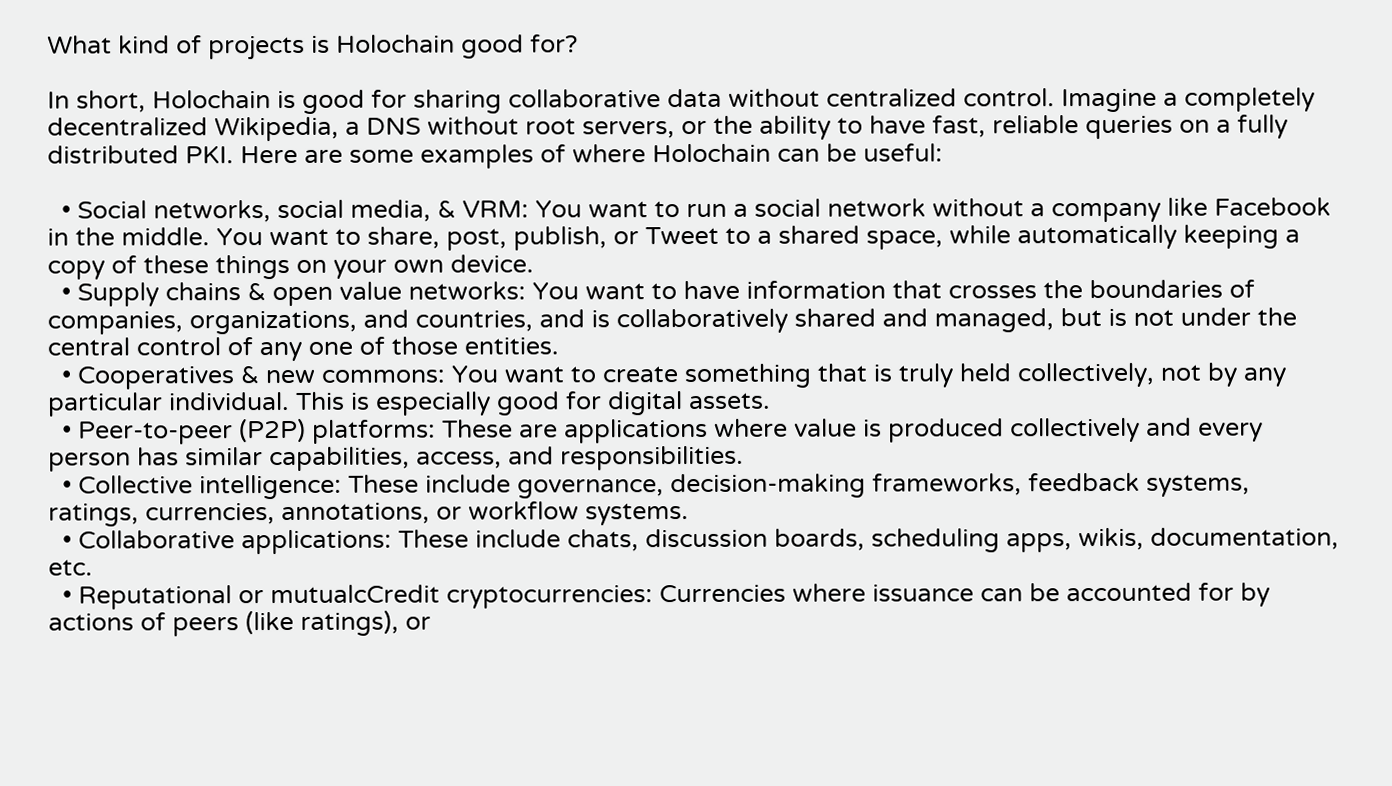What kind of projects is Holochain good for?

In short, Holochain is good for sharing collaborative data without centralized control. Imagine a completely decentralized Wikipedia, a DNS without root servers, or the ability to have fast, reliable queries on a fully distributed PKI. Here are some examples of where Holochain can be useful:

  • Social networks, social media, & VRM: You want to run a social network without a company like Facebook in the middle. You want to share, post, publish, or Tweet to a shared space, while automatically keeping a copy of these things on your own device.
  • Supply chains & open value networks: You want to have information that crosses the boundaries of companies, organizations, and countries, and is collaboratively shared and managed, but is not under the central control of any one of those entities.
  • Cooperatives & new commons: You want to create something that is truly held collectively, not by any particular individual. This is especially good for digital assets.
  • Peer-to-peer (P2P) platforms: These are applications where value is produced collectively and every person has similar capabilities, access, and responsibilities.
  • Collective intelligence: These include governance, decision-making frameworks, feedback systems, ratings, currencies, annotations, or workflow systems.
  • Collaborative applications: These include chats, discussion boards, scheduling apps, wikis, documentation, etc.
  • Reputational or mutualcCredit cryptocurrencies: Currencies where issuance can be accounted for by actions of peers (like ratings), or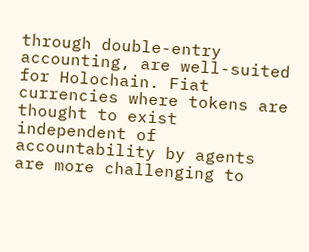through double-entry accounting, are well-suited for Holochain. Fiat currencies where tokens are thought to exist independent of accountability by agents are more challenging to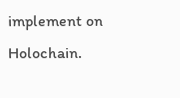implement on Holochain.